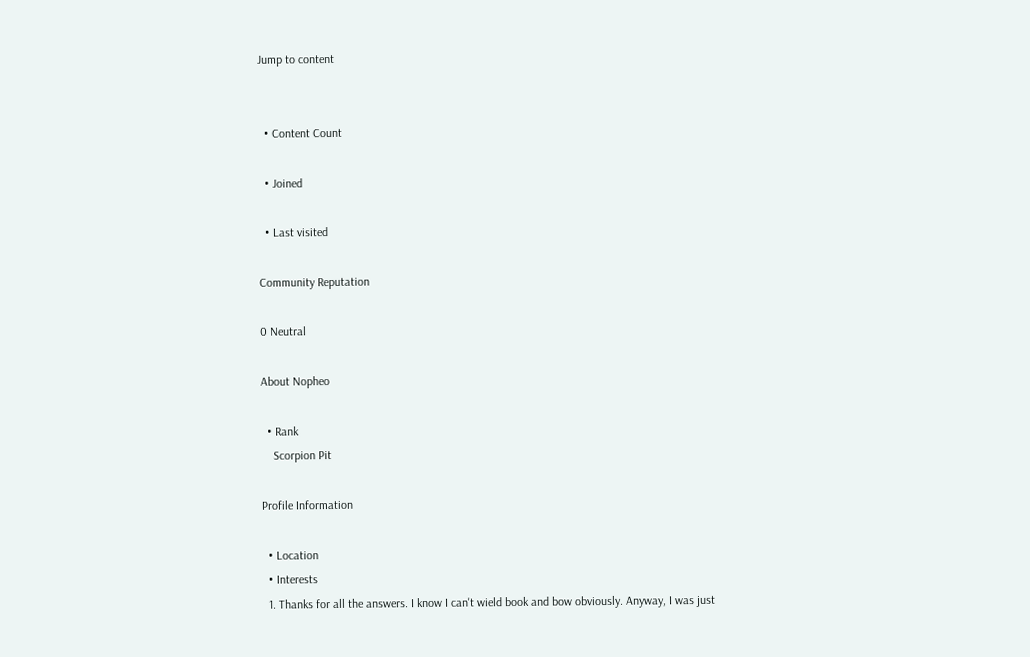Jump to content


  • Content Count

  • Joined

  • Last visited

Community Reputation

0 Neutral

About Nopheo

  • Rank
    Scorpion Pit

Profile Information

  • Location
  • Interests
  1. Thanks for all the answers. I know I can't wield book and bow obviously. Anyway, I was just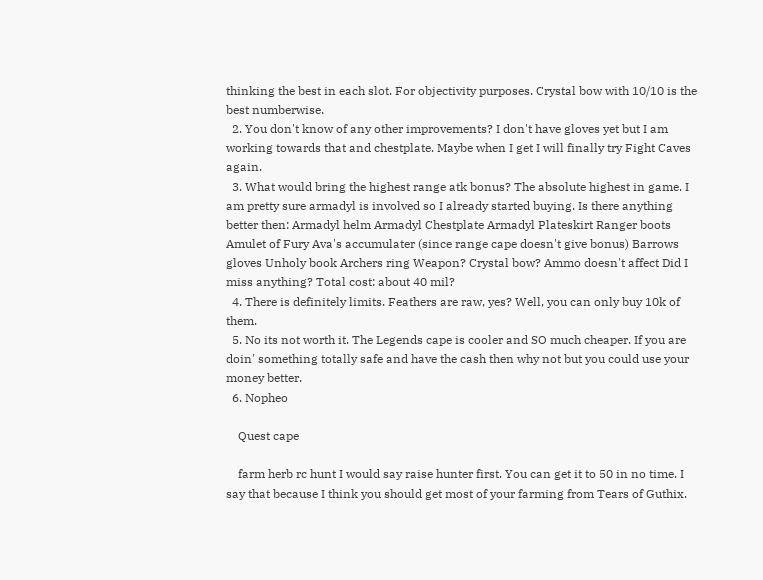thinking the best in each slot. For objectivity purposes. Crystal bow with 10/10 is the best numberwise.
  2. You don't know of any other improvements? I don't have gloves yet but I am working towards that and chestplate. Maybe when I get I will finally try Fight Caves again.
  3. What would bring the highest range atk bonus? The absolute highest in game. I am pretty sure armadyl is involved so I already started buying. Is there anything better then: Armadyl helm Armadyl Chestplate Armadyl Plateskirt Ranger boots Amulet of Fury Ava's accumulater (since range cape doesn't give bonus) Barrows gloves Unholy book Archers ring Weapon? Crystal bow? Ammo doesn't affect Did I miss anything? Total cost: about 40 mil?
  4. There is definitely limits. Feathers are raw, yes? Well, you can only buy 10k of them.
  5. No its not worth it. The Legends cape is cooler and SO much cheaper. If you are doin' something totally safe and have the cash then why not but you could use your money better.
  6. Nopheo

    Quest cape

    farm herb rc hunt I would say raise hunter first. You can get it to 50 in no time. I say that because I think you should get most of your farming from Tears of Guthix.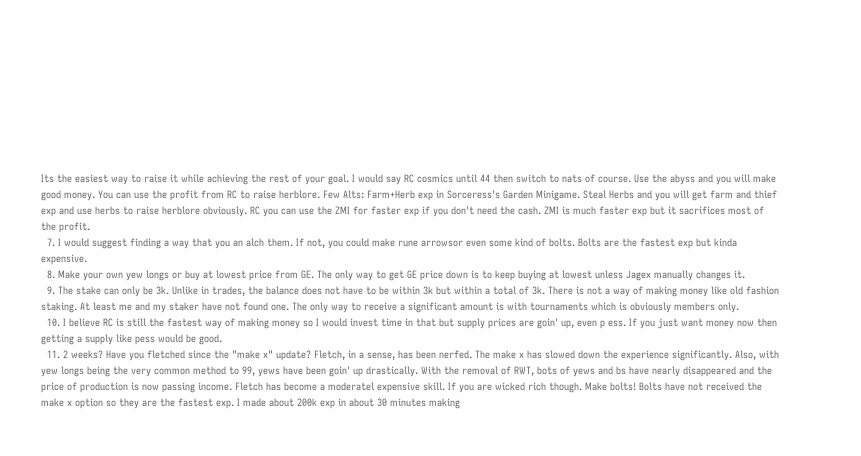Its the easiest way to raise it while achieving the rest of your goal. I would say RC cosmics until 44 then switch to nats of course. Use the abyss and you will make good money. You can use the profit from RC to raise herblore. Few Alts: Farm+Herb exp in Sorceress's Garden Minigame. Steal Herbs and you will get farm and thief exp and use herbs to raise herblore obviously. RC you can use the ZMI for faster exp if you don't need the cash. ZMI is much faster exp but it sacrifices most of the profit.
  7. I would suggest finding a way that you an alch them. If not, you could make rune arrowsor even some kind of bolts. Bolts are the fastest exp but kinda expensive.
  8. Make your own yew longs or buy at lowest price from GE. The only way to get GE price down is to keep buying at lowest unless Jagex manually changes it.
  9. The stake can only be 3k. Unlike in trades, the balance does not have to be within 3k but within a total of 3k. There is not a way of making money like old fashion staking. At least me and my staker have not found one. The only way to receive a significant amount is with tournaments which is obviously members only.
  10. I believe RC is still the fastest way of making money so I would invest time in that but supply prices are goin' up, even p ess. If you just want money now then getting a supply like pess would be good.
  11. 2 weeks? Have you fletched since the "make x" update? Fletch, in a sense, has been nerfed. The make x has slowed down the experience significantly. Also, with yew longs being the very common method to 99, yews have been goin' up drastically. With the removal of RWT, bots of yews and bs have nearly disappeared and the price of production is now passing income. Fletch has become a moderatel expensive skill. If you are wicked rich though. Make bolts! Bolts have not received the make x option so they are the fastest exp. I made about 200k exp in about 30 minutes making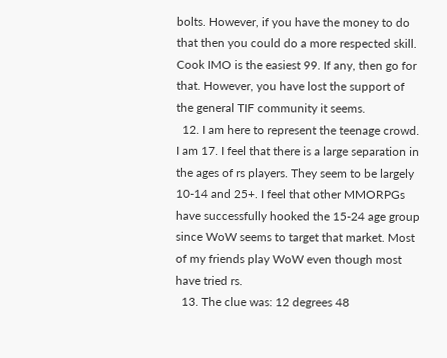bolts. However, if you have the money to do that then you could do a more respected skill. Cook IMO is the easiest 99. If any, then go for that. However, you have lost the support of the general TIF community it seems.
  12. I am here to represent the teenage crowd. I am 17. I feel that there is a large separation in the ages of rs players. They seem to be largely 10-14 and 25+. I feel that other MMORPGs have successfully hooked the 15-24 age group since WoW seems to target that market. Most of my friends play WoW even though most have tried rs.
  13. The clue was: 12 degrees 48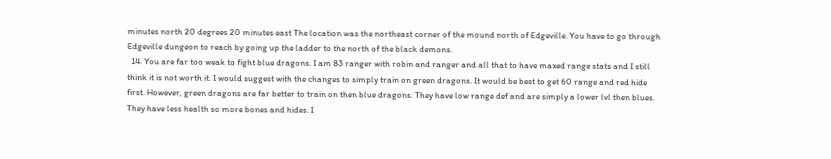minutes north 20 degrees 20 minutes east The location was the northeast corner of the mound north of Edgeville. You have to go through Edgeville dungeon to reach by going up the ladder to the north of the black demons.
  14. You are far too weak to fight blue dragons. I am 83 ranger with robin and ranger and all that to have maxed range stats and I still think it is not worth it. I would suggest with the changes to simply train on green dragons. It would be best to get 60 range and red hide first. However, green dragons are far better to train on then blue dragons. They have low range def and are simply a lower lvl then blues. They have less health so more bones and hides. I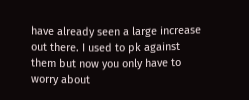have already seen a large increase out there. I used to pk against them but now you only have to worry about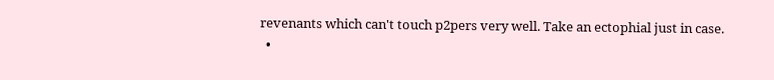revenants which can't touch p2pers very well. Take an ectophial just in case.
  •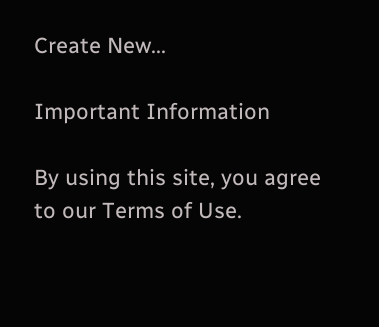Create New...

Important Information

By using this site, you agree to our Terms of Use.